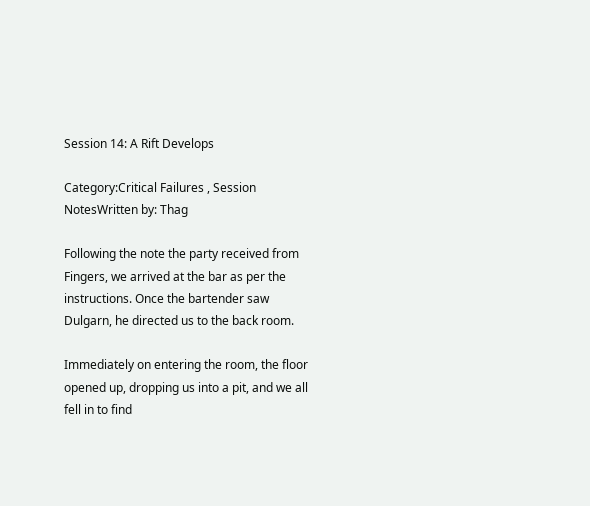Session 14: A Rift Develops

Category:Critical Failures , Session NotesWritten by: Thag

Following the note the party received from Fingers, we arrived at the bar as per the instructions. Once the bartender saw Dulgarn, he directed us to the back room.

Immediately on entering the room, the floor opened up, dropping us into a pit, and we all fell in to find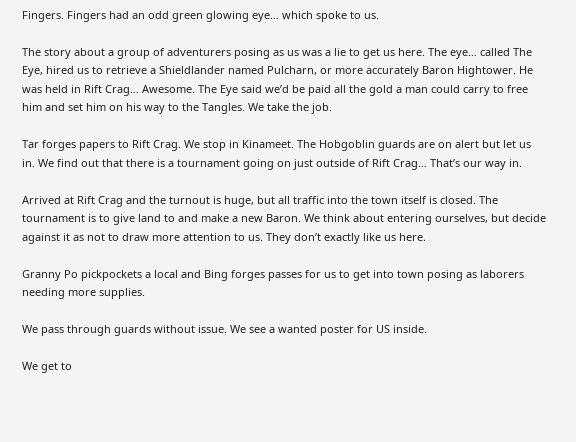Fingers. Fingers had an odd green glowing eye… which spoke to us.

The story about a group of adventurers posing as us was a lie to get us here. The eye… called The Eye, hired us to retrieve a Shieldlander named Pulcharn, or more accurately Baron Hightower. He was held in Rift Crag… Awesome. The Eye said we’d be paid all the gold a man could carry to free him and set him on his way to the Tangles. We take the job.

Tar forges papers to Rift Crag. We stop in Kinameet. The Hobgoblin guards are on alert but let us in. We find out that there is a tournament going on just outside of Rift Crag… That’s our way in.

Arrived at Rift Crag and the turnout is huge, but all traffic into the town itself is closed. The tournament is to give land to and make a new Baron. We think about entering ourselves, but decide against it as not to draw more attention to us. They don’t exactly like us here.

Granny Po pickpockets a local and Bing forges passes for us to get into town posing as laborers needing more supplies.

We pass through guards without issue. We see a wanted poster for US inside.

We get to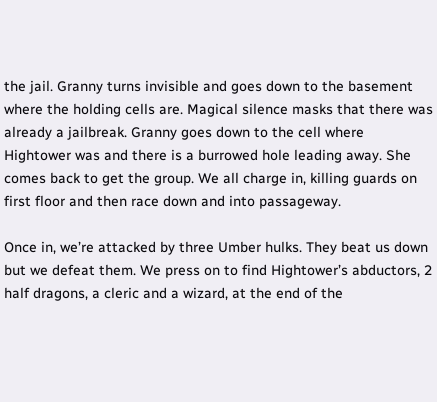the jail. Granny turns invisible and goes down to the basement where the holding cells are. Magical silence masks that there was already a jailbreak. Granny goes down to the cell where Hightower was and there is a burrowed hole leading away. She comes back to get the group. We all charge in, killing guards on first floor and then race down and into passageway.

Once in, we’re attacked by three Umber hulks. They beat us down but we defeat them. We press on to find Hightower’s abductors, 2 half dragons, a cleric and a wizard, at the end of the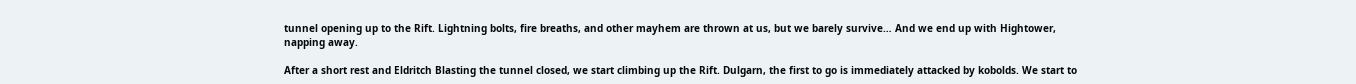tunnel opening up to the Rift. Lightning bolts, fire breaths, and other mayhem are thrown at us, but we barely survive… And we end up with Hightower, napping away.

After a short rest and Eldritch Blasting the tunnel closed, we start climbing up the Rift. Dulgarn, the first to go is immediately attacked by kobolds. We start to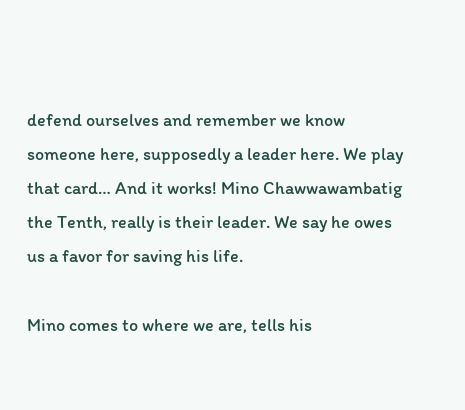defend ourselves and remember we know someone here, supposedly a leader here. We play that card… And it works! Mino Chawwawambatig the Tenth, really is their leader. We say he owes us a favor for saving his life.

Mino comes to where we are, tells his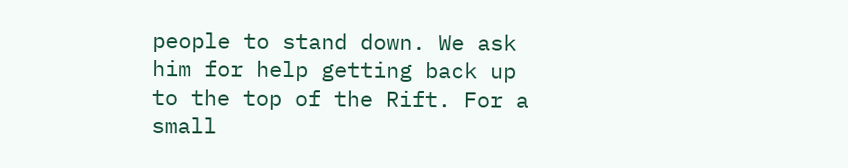people to stand down. We ask him for help getting back up to the top of the Rift. For a small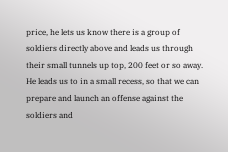price, he lets us know there is a group of soldiers directly above and leads us through their small tunnels up top, 200 feet or so away. He leads us to in a small recess, so that we can prepare and launch an offense against the soldiers and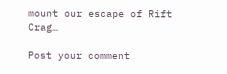mount our escape of Rift Crag…

Post your comment